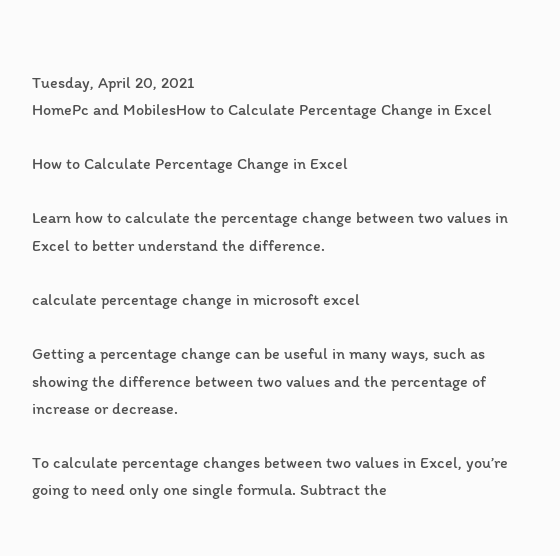Tuesday, April 20, 2021
HomePc and MobilesHow to Calculate Percentage Change in Excel

How to Calculate Percentage Change in Excel

Learn how to calculate the percentage change between two values in Excel to better understand the difference.

calculate percentage change in microsoft excel

Getting a percentage change can be useful in many ways, such as showing the difference between two values and the percentage of increase or decrease.

To calculate percentage changes between two values in Excel, you’re going to need only one single formula. Subtract the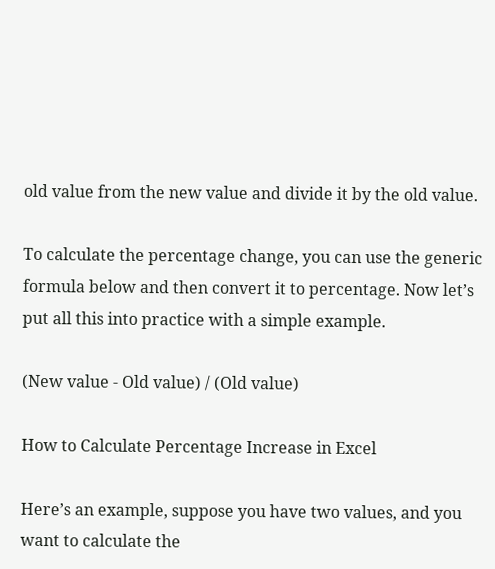old value from the new value and divide it by the old value.

To calculate the percentage change, you can use the generic formula below and then convert it to percentage. Now let’s put all this into practice with a simple example.

(New value - Old value) / (Old value)

How to Calculate Percentage Increase in Excel

Here’s an example, suppose you have two values, and you want to calculate the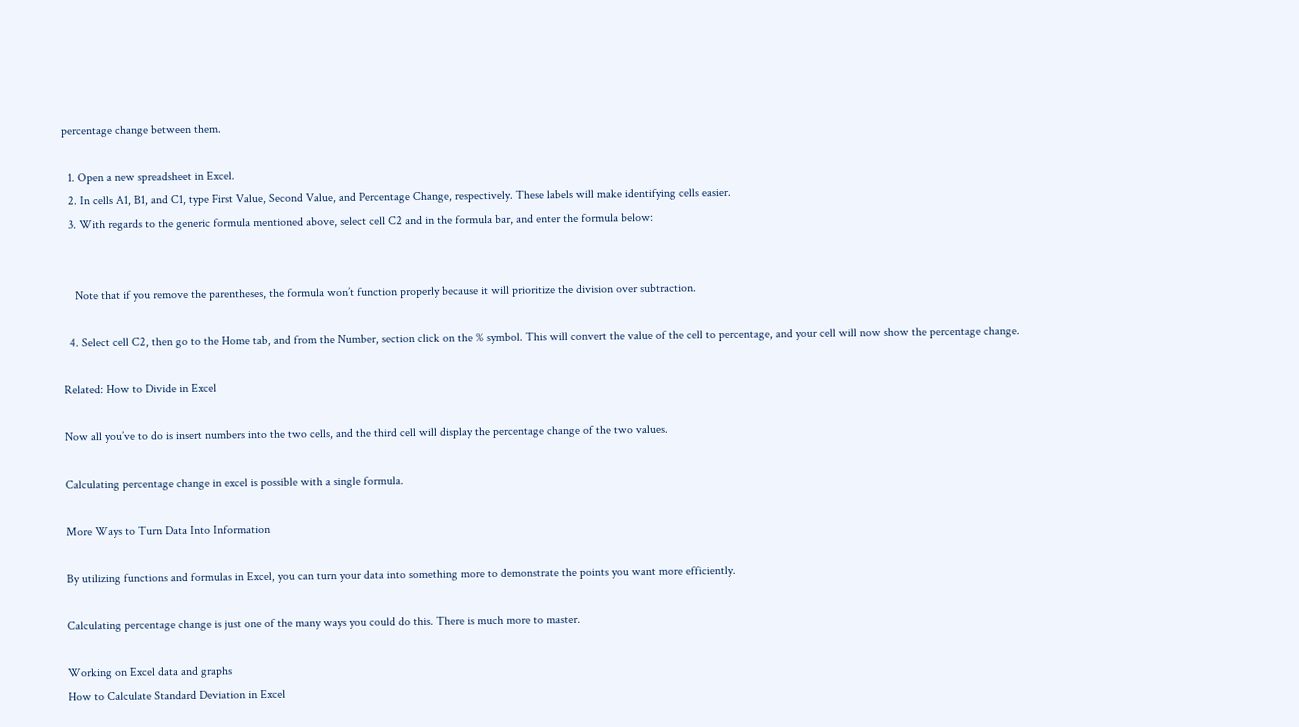percentage change between them.

  1. Open a new spreadsheet in Excel.
  2. In cells A1, B1, and C1, type First Value, Second Value, and Percentage Change, respectively. These labels will make identifying cells easier.
  3. With regards to the generic formula mentioned above, select cell C2 and in the formula bar, and enter the formula below:


    Note that if you remove the parentheses, the formula won’t function properly because it will prioritize the division over subtraction.

  4. Select cell C2, then go to the Home tab, and from the Number, section click on the % symbol. This will convert the value of the cell to percentage, and your cell will now show the percentage change.

Related: How to Divide in Excel

Now all you’ve to do is insert numbers into the two cells, and the third cell will display the percentage change of the two values.

Calculating percentage change in excel is possible with a single formula.

More Ways to Turn Data Into Information

By utilizing functions and formulas in Excel, you can turn your data into something more to demonstrate the points you want more efficiently.

Calculating percentage change is just one of the many ways you could do this. There is much more to master.

Working on Excel data and graphs
How to Calculate Standard Deviation in Excel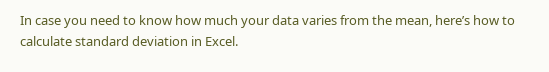In case you need to know how much your data varies from the mean, here’s how to calculate standard deviation in Excel.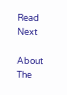Read Next

About The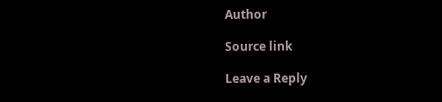Author

Source link

Leave a Reply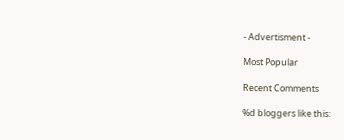- Advertisment -

Most Popular

Recent Comments

%d bloggers like this: